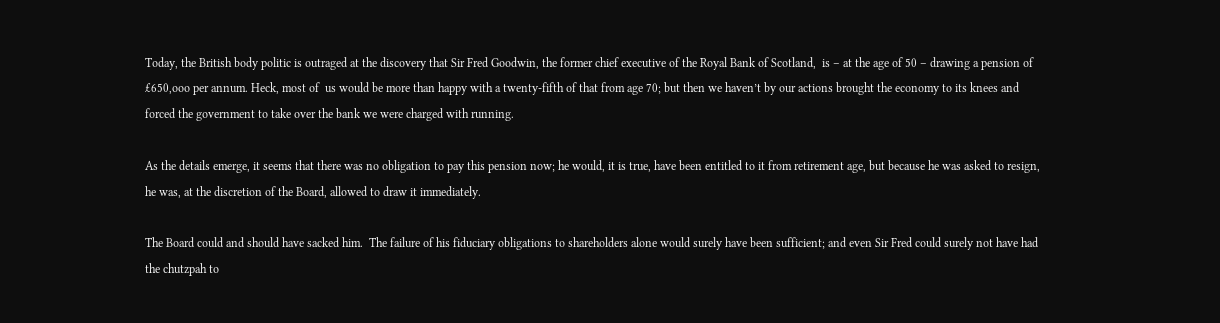Today, the British body politic is outraged at the discovery that Sir Fred Goodwin, the former chief executive of the Royal Bank of Scotland,  is – at the age of 50 – drawing a pension of £650,ooo per annum. Heck, most of  us would be more than happy with a twenty-fifth of that from age 70; but then we haven’t by our actions brought the economy to its knees and forced the government to take over the bank we were charged with running.

As the details emerge, it seems that there was no obligation to pay this pension now; he would, it is true, have been entitled to it from retirement age, but because he was asked to resign, he was, at the discretion of the Board, allowed to draw it immediately.

The Board could and should have sacked him.  The failure of his fiduciary obligations to shareholders alone would surely have been sufficient; and even Sir Fred could surely not have had the chutzpah to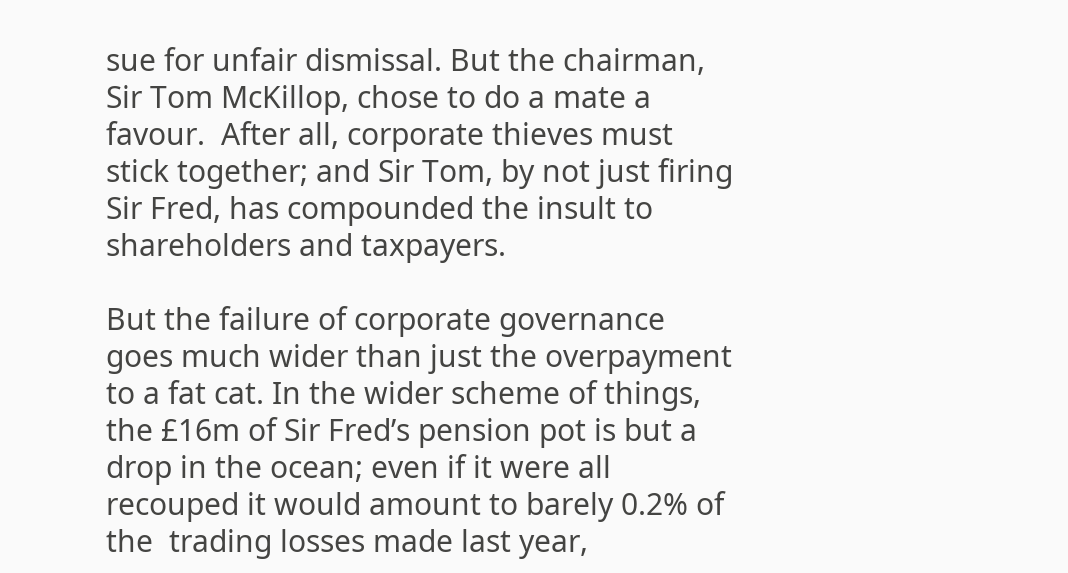sue for unfair dismissal. But the chairman, Sir Tom McKillop, chose to do a mate a favour.  After all, corporate thieves must stick together; and Sir Tom, by not just firing Sir Fred, has compounded the insult to shareholders and taxpayers.

But the failure of corporate governance goes much wider than just the overpayment to a fat cat. In the wider scheme of things, the £16m of Sir Fred’s pension pot is but a drop in the ocean; even if it were all recouped it would amount to barely 0.2% of the  trading losses made last year,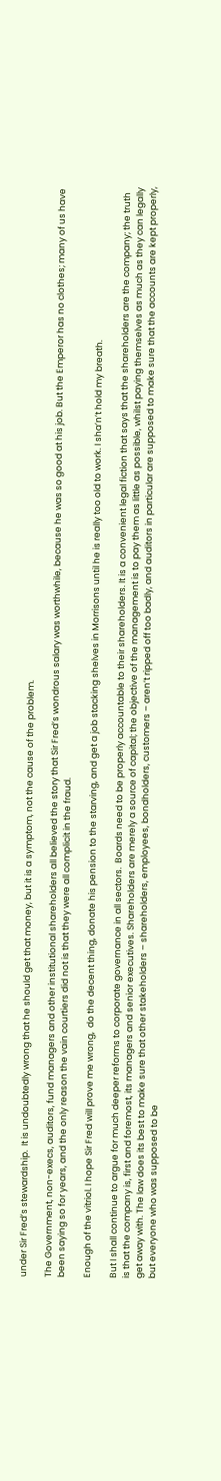under Sir Fred’s stewardship.  It is undoubtedly wrong that he should get that money, but it is a symptom, not the cause of the problem.

The Government, non-execs, auditors, fund managers and other institutional shareholders all believed the story that Sir Fred’s wondrous salary was worthwhile, because he was so good at his job. But the Emperor has no clothes; many of us have been saying so for years, and the only reason the vain courtiers did not is that they were all complicit in the fraud.

Enough of the vitriol. I hope Sir Fred will prove me wrong,  do the decent thing, donate his pension to the starving, and get a job stacking shelves in Morrisons until he is really too old to work. I sha’n’t hold my breath.

But I shall continue to argue for much deeper reforms to corporate governance in all sectors.  Boards need to be properly accountable to their shareholders. It is a convenient legal fiction that says that the shareholders are the company; the truth is that the company is, first and foremost, its managers and senior executives. Shareholders are merely a source of capital; the objective of the management is to pay them as little as possible, whilst paying themselves as much as they can legally get away with. The law does its best to make sure that other stakeholders – shareholders, employees, bondholders, customers – aren’t ripped off too badly, and auditors in particular are supposed to make sure that the accounts are kept properly, but everyone who was supposed to be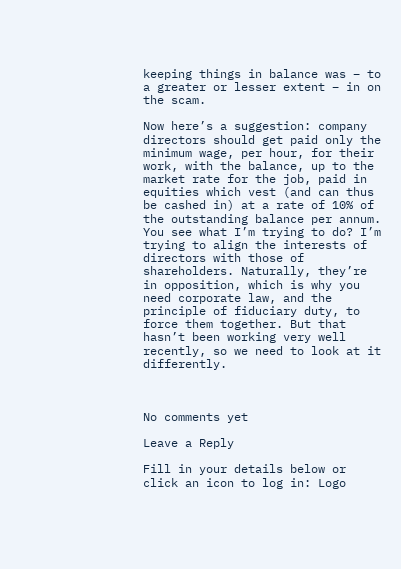keeping things in balance was – to a greater or lesser extent – in on the scam.

Now here’s a suggestion: company directors should get paid only the minimum wage, per hour, for their work, with the balance, up to the market rate for the job, paid in equities which vest (and can thus be cashed in) at a rate of 10% of the outstanding balance per annum. You see what I’m trying to do? I’m trying to align the interests of directors with those of shareholders. Naturally, they’re in opposition, which is why you need corporate law, and the principle of fiduciary duty, to force them together. But that hasn’t been working very well recently, so we need to look at it differently.



No comments yet

Leave a Reply

Fill in your details below or click an icon to log in: Logo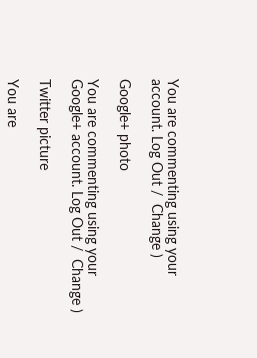You are commenting using your account. Log Out /  Change )

Google+ photo

You are commenting using your Google+ account. Log Out /  Change )

Twitter picture

You are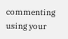commenting using your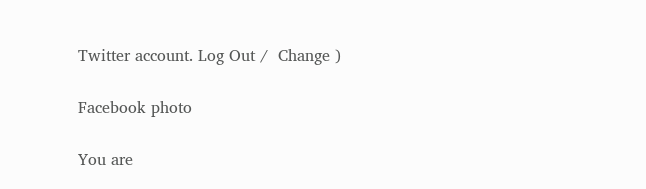Twitter account. Log Out /  Change )

Facebook photo

You are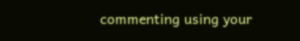commenting using your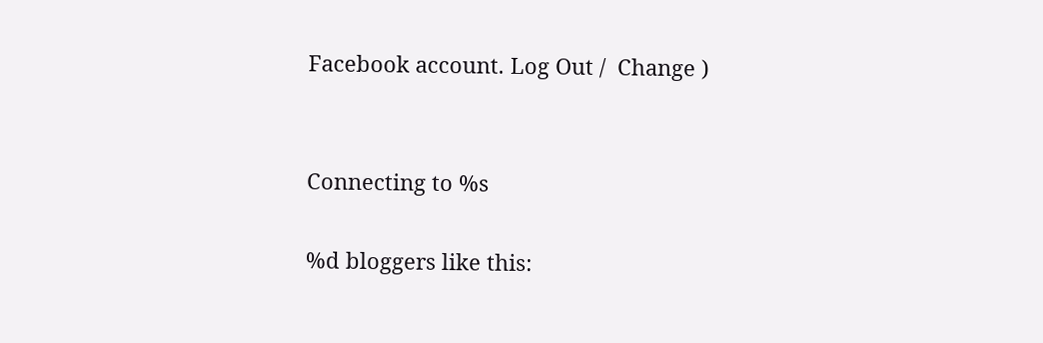Facebook account. Log Out /  Change )


Connecting to %s

%d bloggers like this: